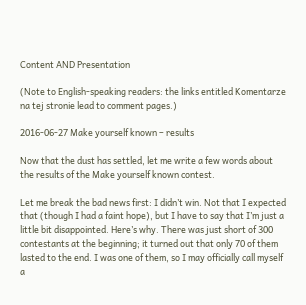Content AND Presentation

(Note to English-speaking readers: the links entitled Komentarze na tej stronie lead to comment pages.)

2016-06-27 Make yourself known – results

Now that the dust has settled, let me write a few words about the results of the Make yourself known contest.

Let me break the bad news first: I didn’t win. Not that I expected that (though I had a faint hope), but I have to say that I’m just a little bit disappointed. Here’s why. There was just short of 300 contestants at the beginning; it turned out that only 70 of them lasted to the end. I was one of them, so I may officially call myself a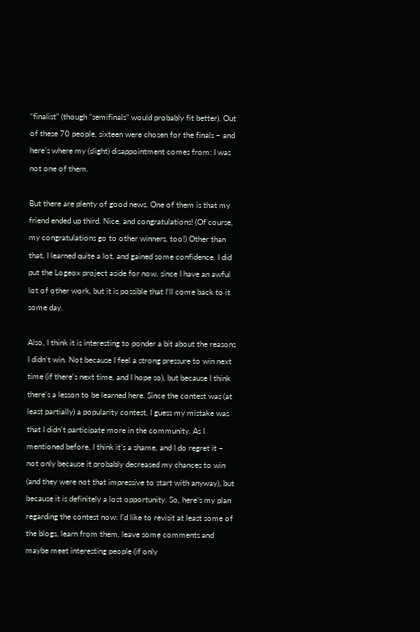“finalist” (though “semifinals” would probably fit better). Out of these 70 people, sixteen were chosen for the finals – and here’s where my (slight) disappointment comes from: I was not one of them.

But there are plenty of good news. One of them is that my friend ended up third. Nice, and congratulations! (Of course, my congratulations go to other winners, too!) Other than that, I learned quite a lot, and gained some confidence. I did put the Logeox project aside for now, since I have an awful lot of other work, but it is possible that I’ll come back to it some day.

Also, I think it is interesting to ponder a bit about the reasons I didn’t win. Not because I feel a strong pressure to win next time (if there’s next time, and I hope so), but because I think there’s a lesson to be learned here. Since the contest was (at least partially) a popularity contest, I guess my mistake was that I didn’t participate more in the community. As I mentioned before, I think it’s a shame, and I do regret it – not only because it probably decreased my chances to win (and they were not that impressive to start with anyway), but because it is definitely a lost opportunity. So, here’s my plan regarding the contest now: I’d like to revisit at least some of the blogs, learn from them, leave some comments and maybe meet interesting people (if only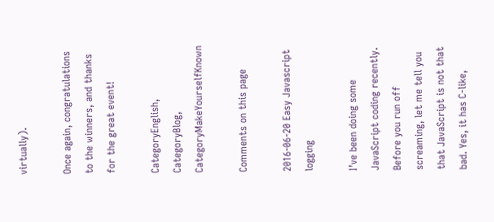virtually).

Once again, congratulations to the winners, and thanks for the great event!

CategoryEnglish, CategoryBlog, CategoryMakeYourselfKnown

Comments on this page

2016-06-20 Easy Javascript logging

I’ve been doing some JavaScript coding recently. Before you run off screaming, let me tell you that JavaScript is not that bad. Yes, it has C-like,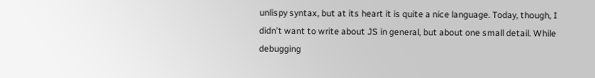unlispy syntax, but at its heart it is quite a nice language. Today, though, I didn’t want to write about JS in general, but about one small detail. While debugging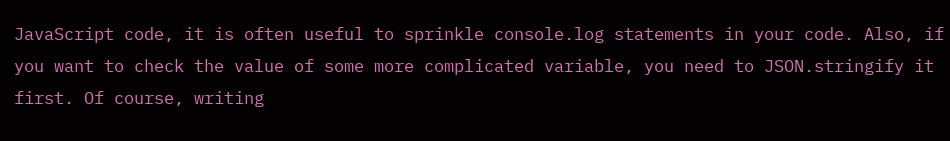JavaScript code, it is often useful to sprinkle console.log statements in your code. Also, if you want to check the value of some more complicated variable, you need to JSON.stringify it first. Of course, writing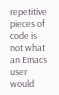repetitive pieces of code is not what an Emacs user would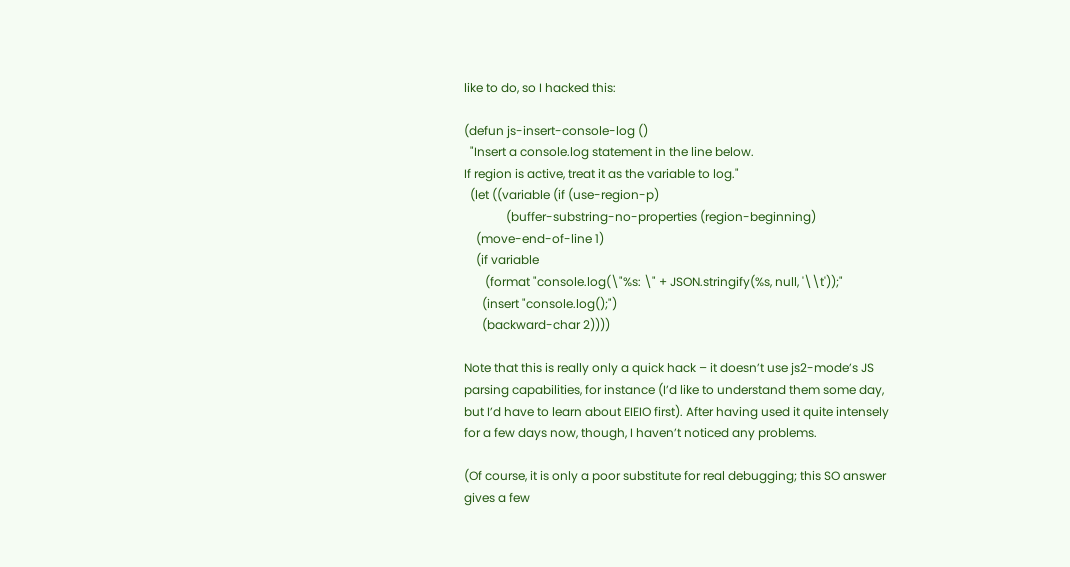like to do, so I hacked this:

(defun js-insert-console-log ()
  "Insert a console.log statement in the line below.
If region is active, treat it as the variable to log."
  (let ((variable (if (use-region-p)
              (buffer-substring-no-properties (region-beginning)
    (move-end-of-line 1)
    (if variable
       (format "console.log(\"%s: \" + JSON.stringify(%s, null, '\\t'));"
      (insert "console.log();")
      (backward-char 2))))

Note that this is really only a quick hack – it doesn’t use js2-mode’s JS parsing capabilities, for instance (I’d like to understand them some day, but I’d have to learn about EIEIO first). After having used it quite intensely for a few days now, though, I haven’t noticed any problems.

(Of course, it is only a poor substitute for real debugging; this SO answer gives a few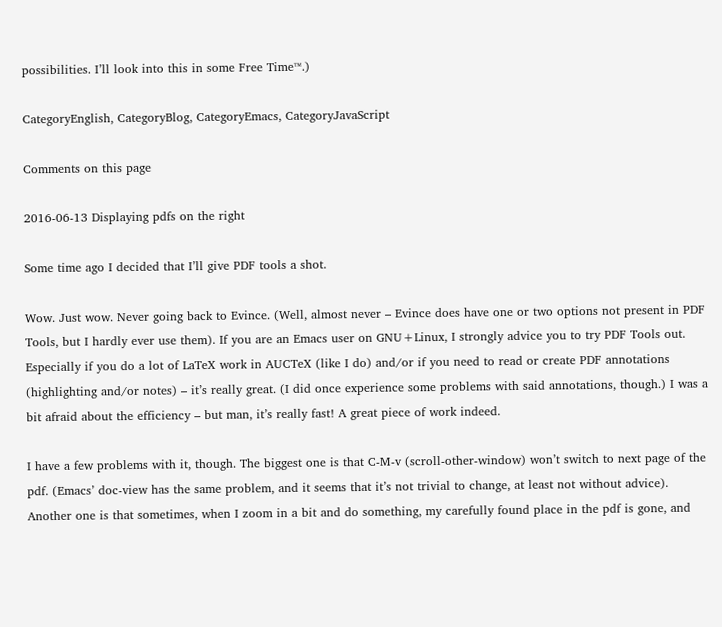possibilities. I’ll look into this in some Free Time™.)

CategoryEnglish, CategoryBlog, CategoryEmacs, CategoryJavaScript

Comments on this page

2016-06-13 Displaying pdfs on the right

Some time ago I decided that I’ll give PDF tools a shot.

Wow. Just wow. Never going back to Evince. (Well, almost never – Evince does have one or two options not present in PDF Tools, but I hardly ever use them). If you are an Emacs user on GNU+Linux, I strongly advice you to try PDF Tools out. Especially if you do a lot of LaTeX work in AUCTeX (like I do) and/or if you need to read or create PDF annotations (highlighting and/or notes) – it’s really great. (I did once experience some problems with said annotations, though.) I was a bit afraid about the efficiency – but man, it’s really fast! A great piece of work indeed.

I have a few problems with it, though. The biggest one is that C-M-v (scroll-other-window) won’t switch to next page of the pdf. (Emacs’ doc-view has the same problem, and it seems that it’s not trivial to change, at least not without advice). Another one is that sometimes, when I zoom in a bit and do something, my carefully found place in the pdf is gone, and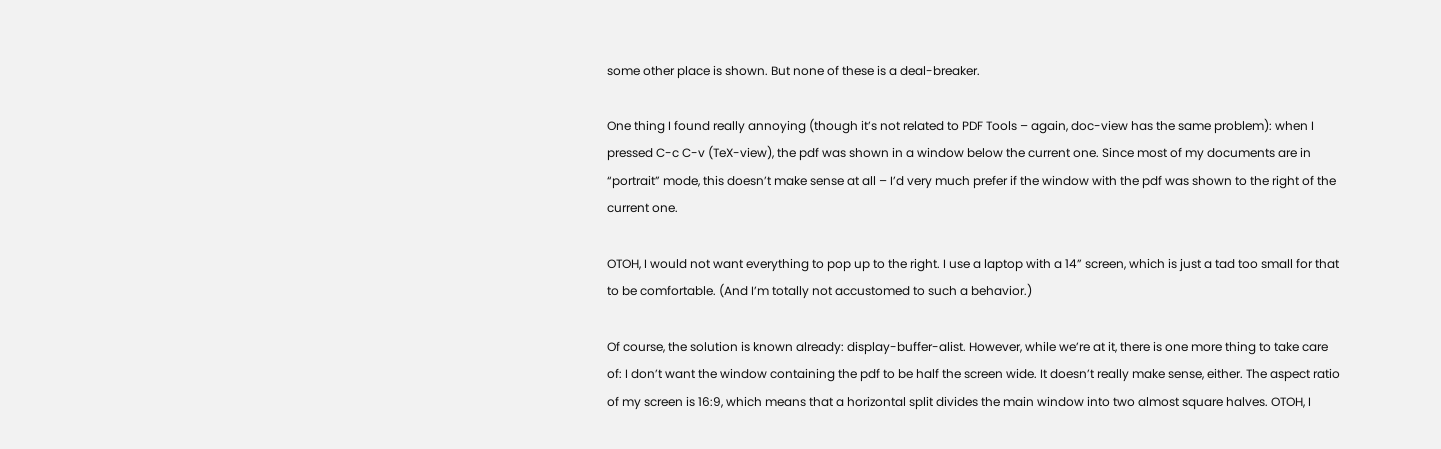some other place is shown. But none of these is a deal-breaker.

One thing I found really annoying (though it’s not related to PDF Tools – again, doc-view has the same problem): when I pressed C-c C-v (TeX-view), the pdf was shown in a window below the current one. Since most of my documents are in “portrait” mode, this doesn’t make sense at all – I’d very much prefer if the window with the pdf was shown to the right of the current one.

OTOH, I would not want everything to pop up to the right. I use a laptop with a 14” screen, which is just a tad too small for that to be comfortable. (And I’m totally not accustomed to such a behavior.)

Of course, the solution is known already: display-buffer-alist. However, while we’re at it, there is one more thing to take care of: I don’t want the window containing the pdf to be half the screen wide. It doesn’t really make sense, either. The aspect ratio of my screen is 16:9, which means that a horizontal split divides the main window into two almost square halves. OTOH, I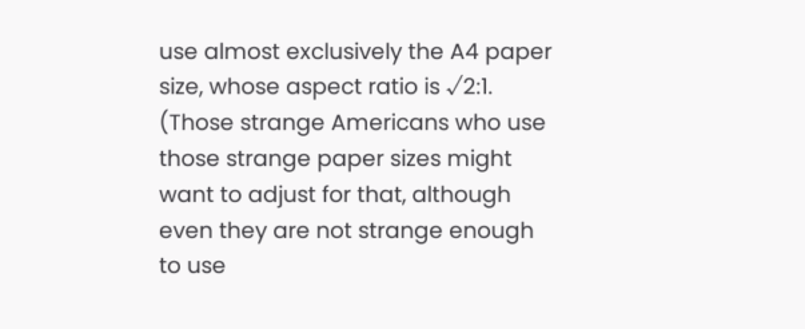use almost exclusively the A4 paper size, whose aspect ratio is √2:1. (Those strange Americans who use those strange paper sizes might want to adjust for that, although even they are not strange enough to use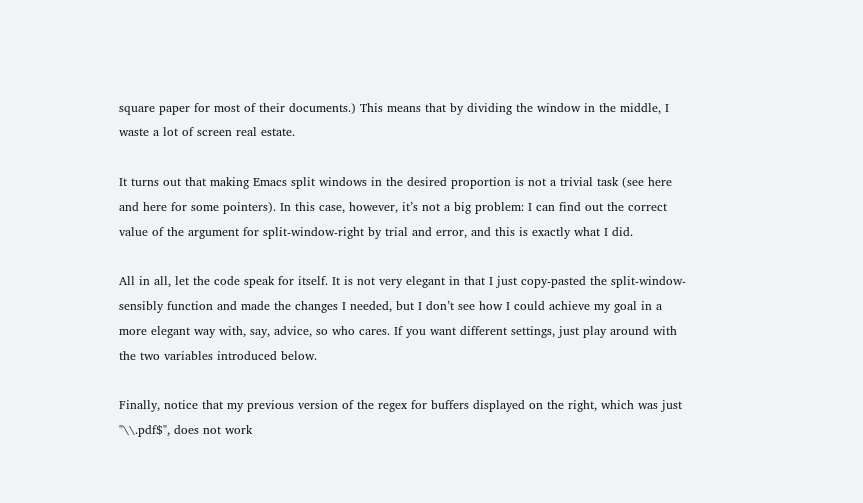square paper for most of their documents.) This means that by dividing the window in the middle, I waste a lot of screen real estate.

It turns out that making Emacs split windows in the desired proportion is not a trivial task (see here and here for some pointers). In this case, however, it’s not a big problem: I can find out the correct value of the argument for split-window-right by trial and error, and this is exactly what I did.

All in all, let the code speak for itself. It is not very elegant in that I just copy-pasted the split-window-sensibly function and made the changes I needed, but I don’t see how I could achieve my goal in a more elegant way with, say, advice, so who cares. If you want different settings, just play around with the two variables introduced below.

Finally, notice that my previous version of the regex for buffers displayed on the right, which was just "\\.pdf$", does not work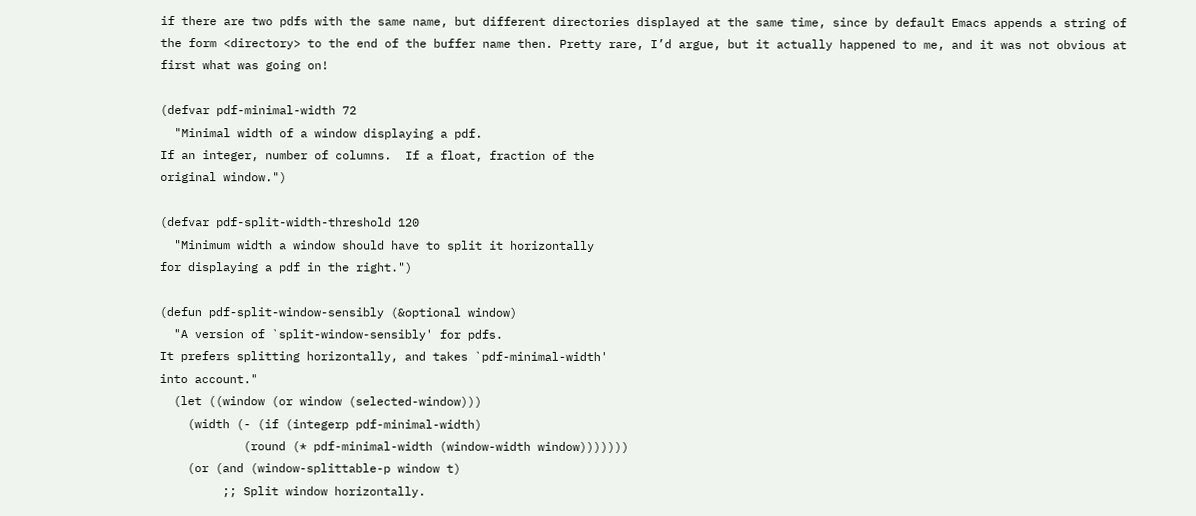if there are two pdfs with the same name, but different directories displayed at the same time, since by default Emacs appends a string of the form <directory> to the end of the buffer name then. Pretty rare, I’d argue, but it actually happened to me, and it was not obvious at first what was going on!

(defvar pdf-minimal-width 72
  "Minimal width of a window displaying a pdf.
If an integer, number of columns.  If a float, fraction of the
original window.")

(defvar pdf-split-width-threshold 120
  "Minimum width a window should have to split it horizontally
for displaying a pdf in the right.")

(defun pdf-split-window-sensibly (&optional window)
  "A version of `split-window-sensibly' for pdfs.
It prefers splitting horizontally, and takes `pdf-minimal-width'
into account."
  (let ((window (or window (selected-window)))
    (width (- (if (integerp pdf-minimal-width)
            (round (* pdf-minimal-width (window-width window)))))))
    (or (and (window-splittable-p window t)
         ;; Split window horizontally.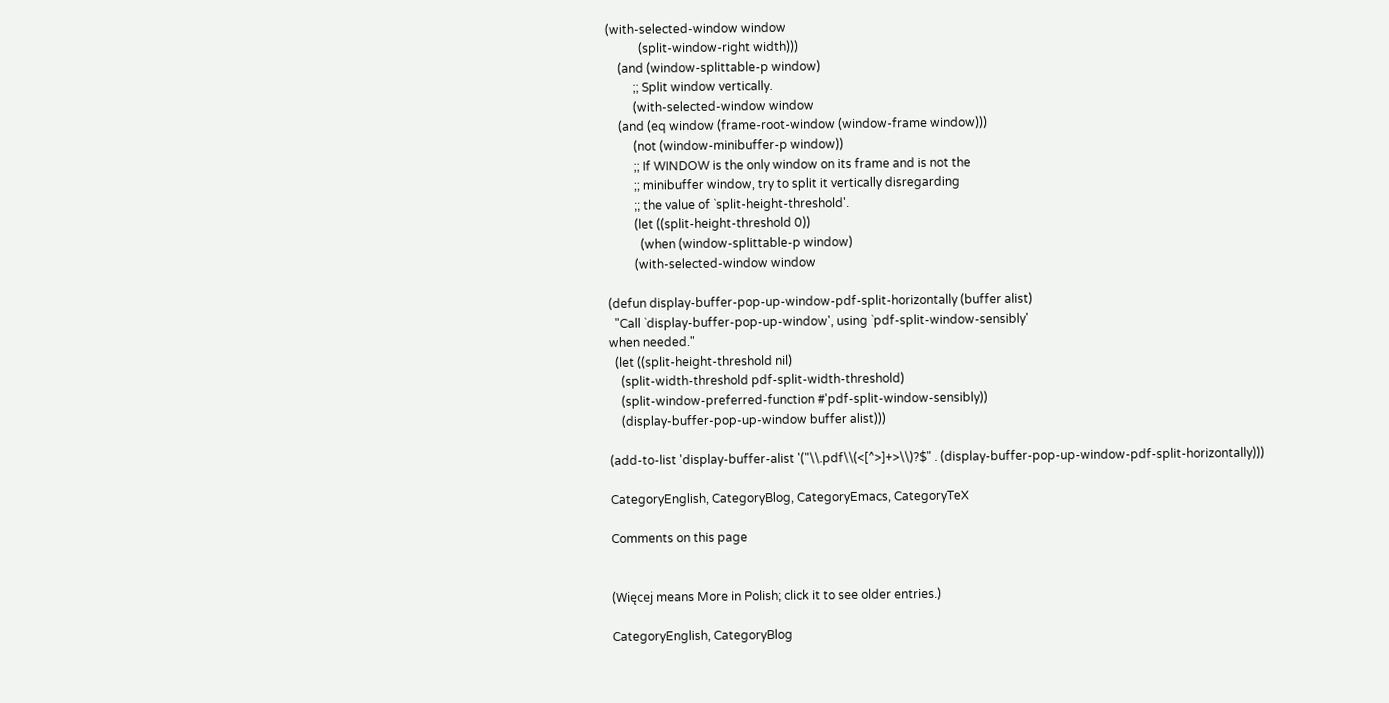(with-selected-window window
           (split-window-right width)))
    (and (window-splittable-p window)
         ;; Split window vertically.
         (with-selected-window window
    (and (eq window (frame-root-window (window-frame window)))
         (not (window-minibuffer-p window))
         ;; If WINDOW is the only window on its frame and is not the
         ;; minibuffer window, try to split it vertically disregarding
         ;; the value of `split-height-threshold'.
         (let ((split-height-threshold 0))
           (when (window-splittable-p window)
         (with-selected-window window

(defun display-buffer-pop-up-window-pdf-split-horizontally (buffer alist)
  "Call `display-buffer-pop-up-window', using `pdf-split-window-sensibly'
when needed."
  (let ((split-height-threshold nil)
    (split-width-threshold pdf-split-width-threshold)
    (split-window-preferred-function #'pdf-split-window-sensibly))
    (display-buffer-pop-up-window buffer alist)))

(add-to-list 'display-buffer-alist '("\\.pdf\\(<[^>]+>\\)?$" . (display-buffer-pop-up-window-pdf-split-horizontally)))

CategoryEnglish, CategoryBlog, CategoryEmacs, CategoryTeX

Comments on this page


(Więcej means More in Polish; click it to see older entries.)

CategoryEnglish, CategoryBlog